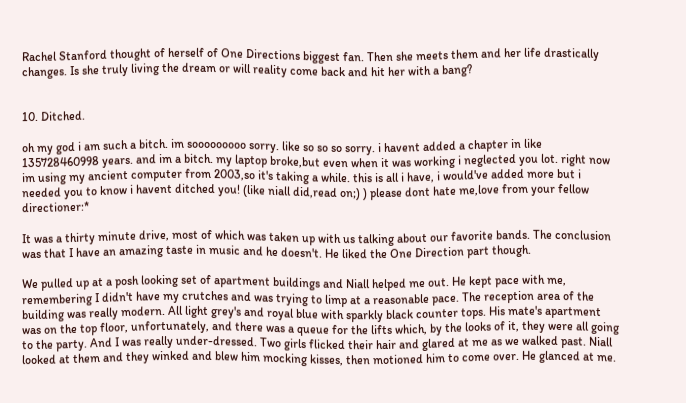Rachel Stanford thought of herself of One Directions biggest fan. Then she meets them and her life drastically changes. Is she truly living the dream or will reality come back and hit her with a bang?


10. Ditched.

oh my god i am such a bitch. im sooooooooo sorry. like so so so sorry. i havent added a chapter in like 135728460998 years. and im a bitch. my laptop broke,but even when it was working i neglected you lot. right now im using my ancient computer from 2003,so it's taking a while. this is all i have, i would've added more but i needed you to know i havent ditched you! (like niall did,read on;) ) please dont hate me,love from your fellow directioner:*

It was a thirty minute drive, most of which was taken up with us talking about our favorite bands. The conclusion was that I have an amazing taste in music and he doesn't. He liked the One Direction part though.

We pulled up at a posh looking set of apartment buildings and Niall helped me out. He kept pace with me, remembering I didn't have my crutches and was trying to limp at a reasonable pace. The reception area of the building was really modern. All light grey's and royal blue with sparkly black counter tops. His mate's apartment was on the top floor, unfortunately, and there was a queue for the lifts which, by the looks of it, they were all going to the party. And I was really under-dressed. Two girls flicked their hair and glared at me as we walked past. Niall looked at them and they winked and blew him mocking kisses, then motioned him to come over. He glanced at me.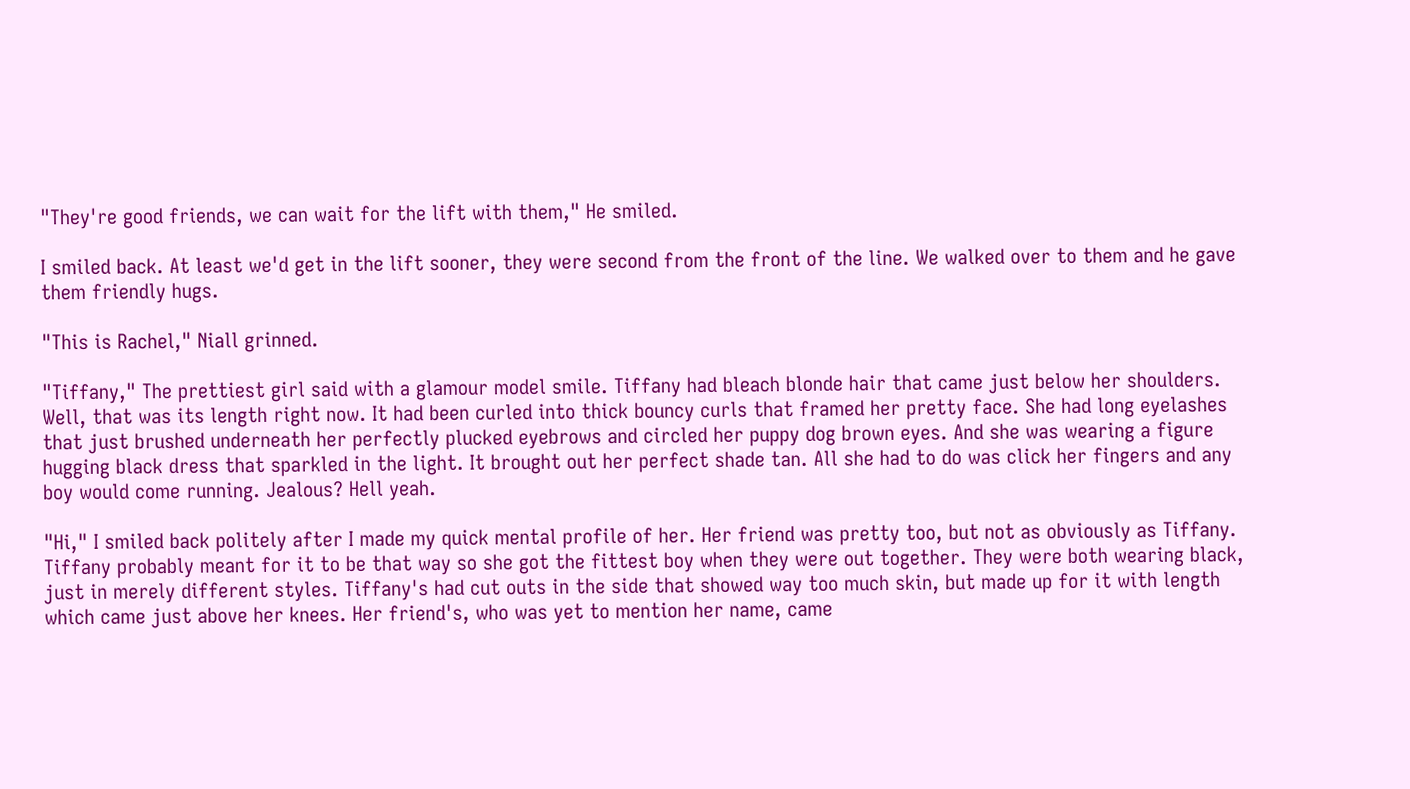"They're good friends, we can wait for the lift with them," He smiled.

I smiled back. At least we'd get in the lift sooner, they were second from the front of the line. We walked over to them and he gave them friendly hugs.

"This is Rachel," Niall grinned.

"Tiffany," The prettiest girl said with a glamour model smile. Tiffany had bleach blonde hair that came just below her shoulders. Well, that was its length right now. It had been curled into thick bouncy curls that framed her pretty face. She had long eyelashes that just brushed underneath her perfectly plucked eyebrows and circled her puppy dog brown eyes. And she was wearing a figure hugging black dress that sparkled in the light. It brought out her perfect shade tan. All she had to do was click her fingers and any boy would come running. Jealous? Hell yeah.

"Hi," I smiled back politely after I made my quick mental profile of her. Her friend was pretty too, but not as obviously as Tiffany. Tiffany probably meant for it to be that way so she got the fittest boy when they were out together. They were both wearing black, just in merely different styles. Tiffany's had cut outs in the side that showed way too much skin, but made up for it with length which came just above her knees. Her friend's, who was yet to mention her name, came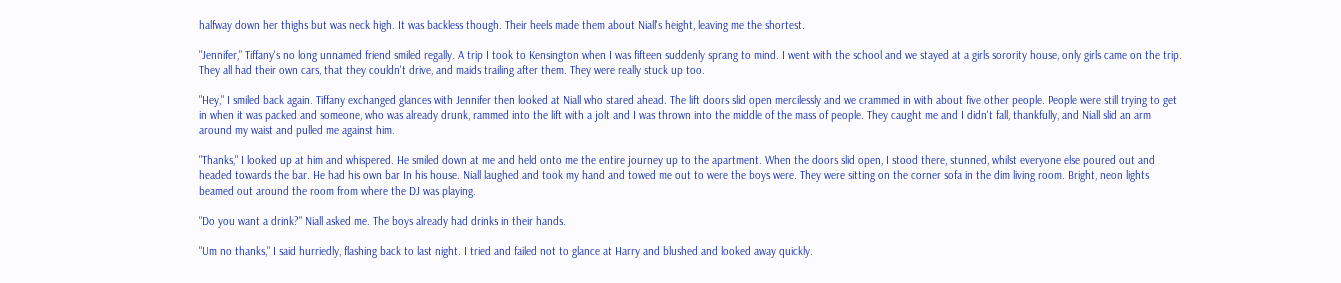halfway down her thighs but was neck high. It was backless though. Their heels made them about Niall's height, leaving me the shortest.

"Jennifer," Tiffany's no long unnamed friend smiled regally. A trip I took to Kensington when I was fifteen suddenly sprang to mind. I went with the school and we stayed at a girls sorority house, only girls came on the trip. They all had their own cars, that they couldn't drive, and maids trailing after them. They were really stuck up too.

"Hey," I smiled back again. Tiffany exchanged glances with Jennifer then looked at Niall who stared ahead. The lift doors slid open mercilessly and we crammed in with about five other people. People were still trying to get in when it was packed and someone, who was already drunk, rammed into the lift with a jolt and I was thrown into the middle of the mass of people. They caught me and I didn't fall, thankfully, and Niall slid an arm around my waist and pulled me against him.

"Thanks," I looked up at him and whispered. He smiled down at me and held onto me the entire journey up to the apartment. When the doors slid open, I stood there, stunned, whilst everyone else poured out and headed towards the bar. He had his own bar In his house. Niall laughed and took my hand and towed me out to were the boys were. They were sitting on the corner sofa in the dim living room. Bright, neon lights beamed out around the room from where the DJ was playing.

"Do you want a drink?" Niall asked me. The boys already had drinks in their hands.

"Um no thanks," I said hurriedly, flashing back to last night. I tried and failed not to glance at Harry and blushed and looked away quickly.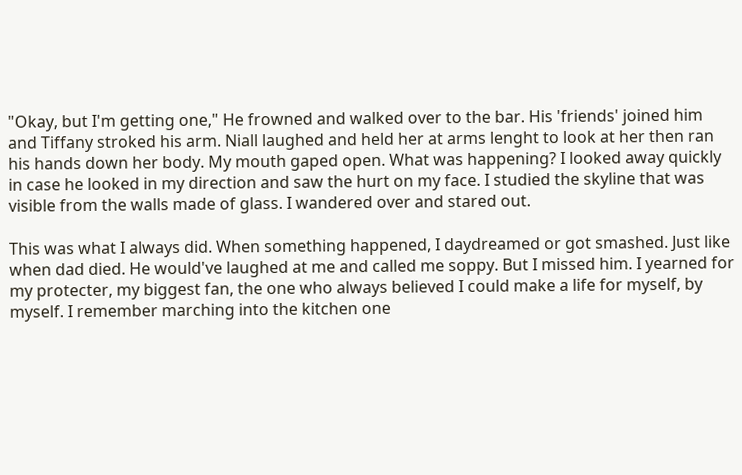"Okay, but I'm getting one," He frowned and walked over to the bar. His 'friends' joined him and Tiffany stroked his arm. Niall laughed and held her at arms lenght to look at her then ran his hands down her body. My mouth gaped open. What was happening? I looked away quickly in case he looked in my direction and saw the hurt on my face. I studied the skyline that was visible from the walls made of glass. I wandered over and stared out.

This was what I always did. When something happened, I daydreamed or got smashed. Just like when dad died. He would've laughed at me and called me soppy. But I missed him. I yearned for my protecter, my biggest fan, the one who always believed I could make a life for myself, by myself. I remember marching into the kitchen one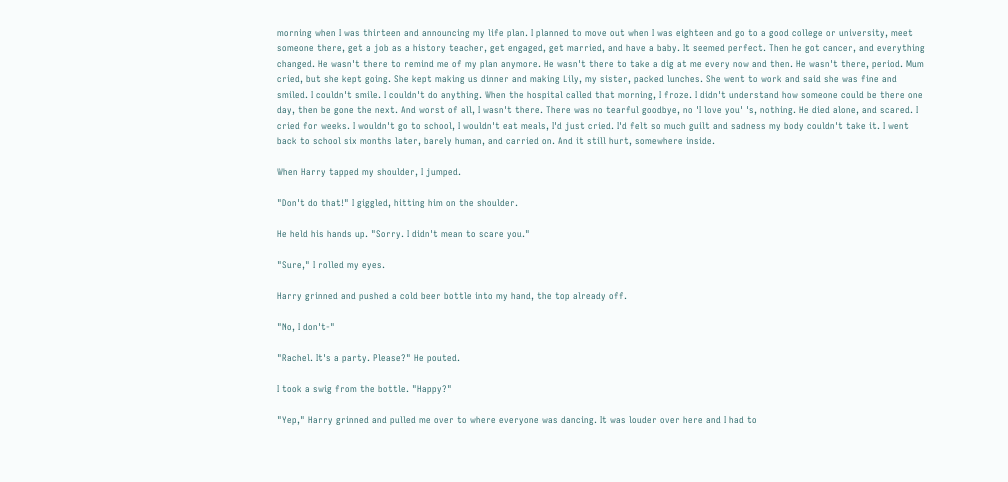morning when I was thirteen and announcing my life plan. I planned to move out when I was eighteen and go to a good college or university, meet someone there, get a job as a history teacher, get engaged, get married, and have a baby. It seemed perfect. Then he got cancer, and everything changed. He wasn't there to remind me of my plan anymore. He wasn't there to take a dig at me every now and then. He wasn't there, period. Mum cried, but she kept going. She kept making us dinner and making Lily, my sister, packed lunches. She went to work and said she was fine and smiled. I couldn't smile. I couldn't do anything. When the hospital called that morning, I froze. I didn't understand how someone could be there one day, then be gone the next. And worst of all, I wasn't there. There was no tearful goodbye, no 'I love you' 's, nothing. He died alone, and scared. I cried for weeks. I wouldn't go to school, I wouldn't eat meals, I'd just cried. I'd felt so much guilt and sadness my body couldn't take it. I went back to school six months later, barely human, and carried on. And it still hurt, somewhere inside.

When Harry tapped my shoulder, I jumped.

"Don't do that!" I giggled, hitting him on the shoulder.

He held his hands up. "Sorry. I didn't mean to scare you."

"Sure," I rolled my eyes.

Harry grinned and pushed a cold beer bottle into my hand, the top already off.

"No, I don't-"

"Rachel. It's a party. Please?" He pouted.

I took a swig from the bottle. "Happy?"

"Yep," Harry grinned and pulled me over to where everyone was dancing. It was louder over here and I had to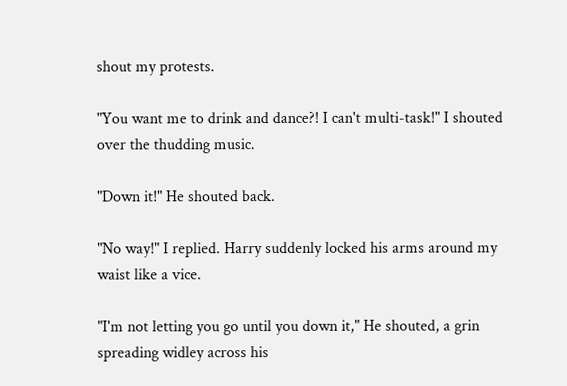shout my protests.

"You want me to drink and dance?! I can't multi-task!" I shouted over the thudding music.

"Down it!" He shouted back.

"No way!" I replied. Harry suddenly locked his arms around my waist like a vice.

"I'm not letting you go until you down it," He shouted, a grin spreading widley across his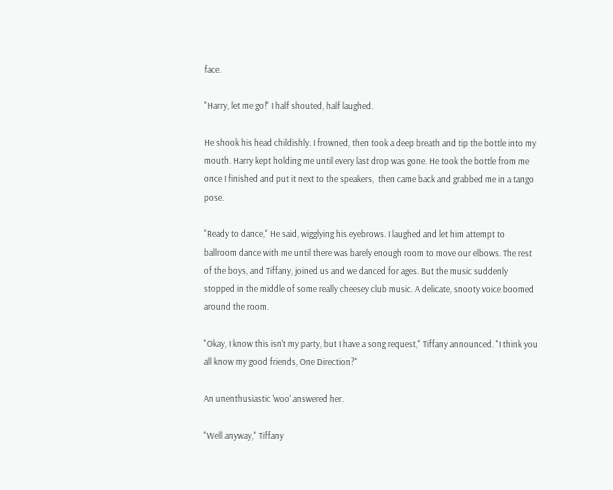face.

"Harry, let me go!" I half shouted, half laughed.

He shook his head childishly. I frowned, then took a deep breath and tip the bottle into my mouth. Harry kept holding me until every last drop was gone. He took the bottle from me once I finished and put it next to the speakers,  then came back and grabbed me in a tango pose.

"Ready to dance," He said, wigglying his eyebrows. I laughed and let him attempt to ballroom dance with me until there was barely enough room to move our elbows. The rest of the boys, and Tiffany, joined us and we danced for ages. But the music suddenly stopped in the middle of some really cheesey club music. A delicate, snooty voice boomed around the room.

"Okay, I know this isn't my party, but I have a song request," Tiffany announced. "I think you all know my good friends, One Direction?"

An unenthusiastic 'woo' answered her.

"Well anyway," Tiffany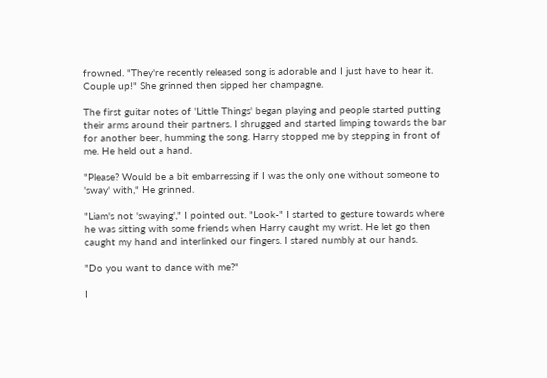frowned. "They're recently released song is adorable and I just have to hear it. Couple up!" She grinned then sipped her champagne.

The first guitar notes of 'Little Things' began playing and people started putting their arms around their partners. I shrugged and started limping towards the bar for another beer, humming the song. Harry stopped me by stepping in front of me. He held out a hand.

"Please? Would be a bit embarressing if I was the only one without someone to 'sway' with," He grinned.

"Liam's not 'swaying'," I pointed out. "Look-" I started to gesture towards where he was sitting with some friends when Harry caught my wrist. He let go then caught my hand and interlinked our fingers. I stared numbly at our hands.

"Do you want to dance with me?"

I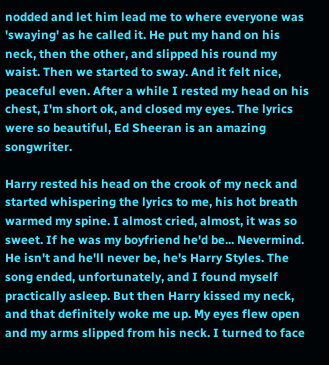nodded and let him lead me to where everyone was 'swaying' as he called it. He put my hand on his neck, then the other, and slipped his round my waist. Then we started to sway. And it felt nice, peaceful even. After a while I rested my head on his chest, I'm short ok, and closed my eyes. The lyrics were so beautiful, Ed Sheeran is an amazing songwriter.

Harry rested his head on the crook of my neck and started whispering the lyrics to me, his hot breath warmed my spine. I almost cried, almost, it was so sweet. If he was my boyfriend he'd be... Nevermind. He isn't and he'll never be, he's Harry Styles. The song ended, unfortunately, and I found myself practically asleep. But then Harry kissed my neck, and that definitely woke me up. My eyes flew open and my arms slipped from his neck. I turned to face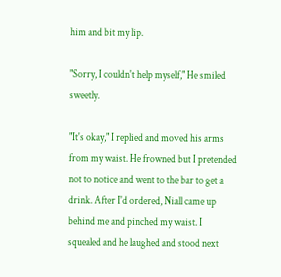him and bit my lip.

"Sorry, I couldn't help myself," He smiled sweetly.

"It's okay," I replied and moved his arms from my waist. He frowned but I pretended not to notice and went to the bar to get a drink. After I'd ordered, Niall came up behind me and pinched my waist. I squealed and he laughed and stood next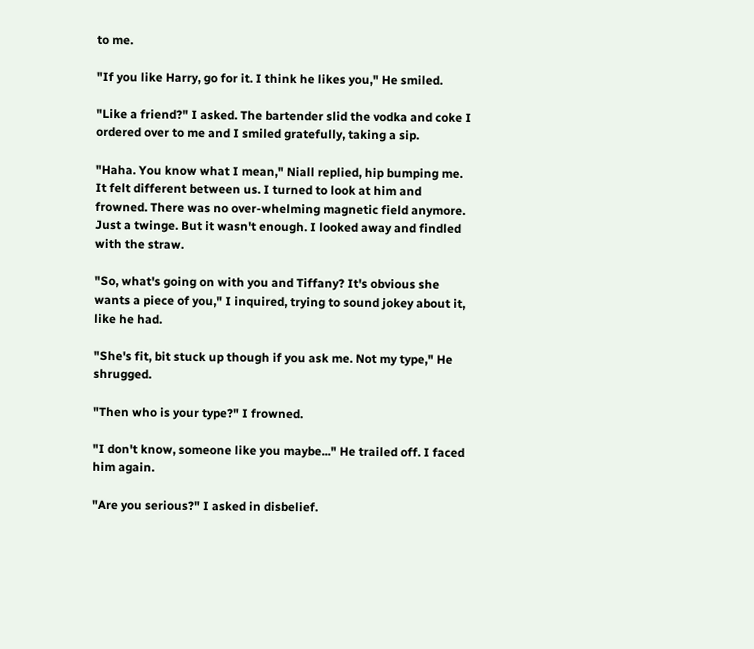to me.

"If you like Harry, go for it. I think he likes you," He smiled.

"Like a friend?" I asked. The bartender slid the vodka and coke I ordered over to me and I smiled gratefully, taking a sip.

"Haha. You know what I mean," Niall replied, hip bumping me. It felt different between us. I turned to look at him and frowned. There was no over-whelming magnetic field anymore. Just a twinge. But it wasn't enough. I looked away and findled with the straw.

"So, what's going on with you and Tiffany? It's obvious she wants a piece of you," I inquired, trying to sound jokey about it, like he had.

"She's fit, bit stuck up though if you ask me. Not my type," He shrugged.

"Then who is your type?" I frowned.

"I don't know, someone like you maybe..." He trailed off. I faced him again.

"Are you serious?" I asked in disbelief.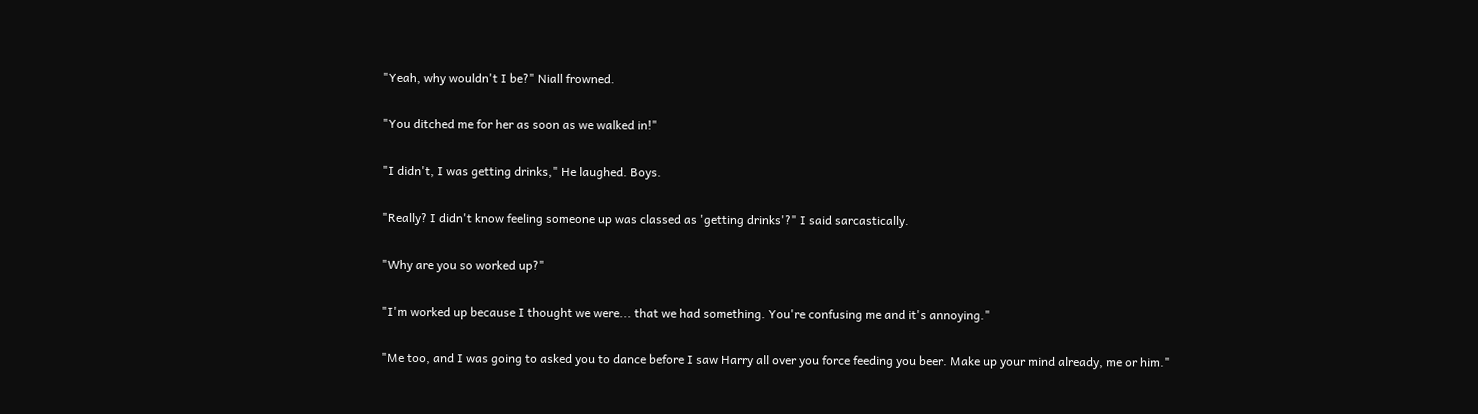"Yeah, why wouldn't I be?" Niall frowned.

"You ditched me for her as soon as we walked in!"

"I didn't, I was getting drinks," He laughed. Boys.

"Really? I didn't know feeling someone up was classed as 'getting drinks'?" I said sarcastically.

"Why are you so worked up?"

"I'm worked up because I thought we were... that we had something. You're confusing me and it's annoying."

"Me too, and I was going to asked you to dance before I saw Harry all over you force feeding you beer. Make up your mind already, me or him."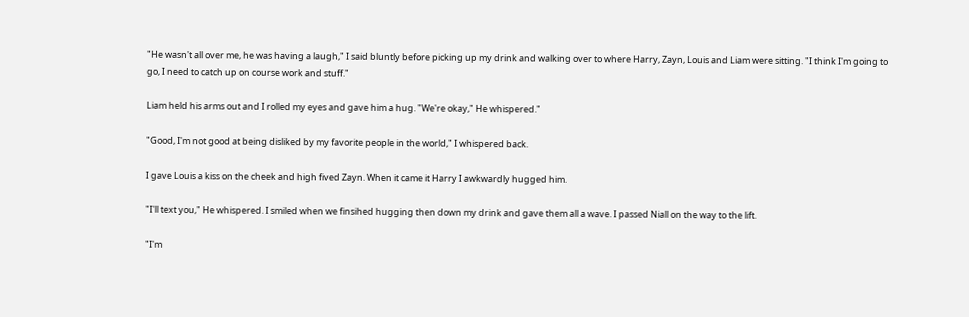"He wasn't all over me, he was having a laugh," I said bluntly before picking up my drink and walking over to where Harry, Zayn, Louis and Liam were sitting. "I think I'm going to go, I need to catch up on course work and stuff."

Liam held his arms out and I rolled my eyes and gave him a hug. "We're okay," He whispered."

"Good, I'm not good at being disliked by my favorite people in the world," I whispered back.

I gave Louis a kiss on the cheek and high fived Zayn. When it came it Harry I awkwardly hugged him.

"I'll text you," He whispered. I smiled when we finsihed hugging then down my drink and gave them all a wave. I passed Niall on the way to the lift.

"I'm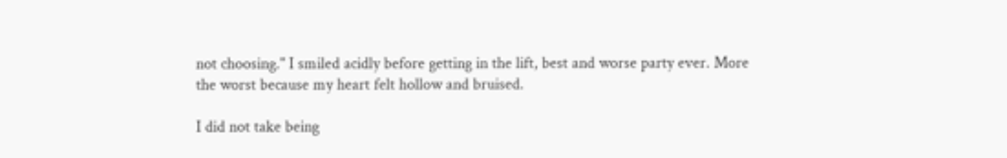not choosing." I smiled acidly before getting in the lift, best and worse party ever. More the worst because my heart felt hollow and bruised.

I did not take being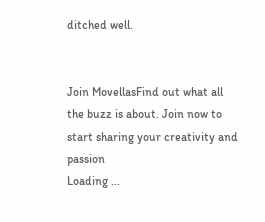ditched well.


Join MovellasFind out what all the buzz is about. Join now to start sharing your creativity and passion
Loading ...